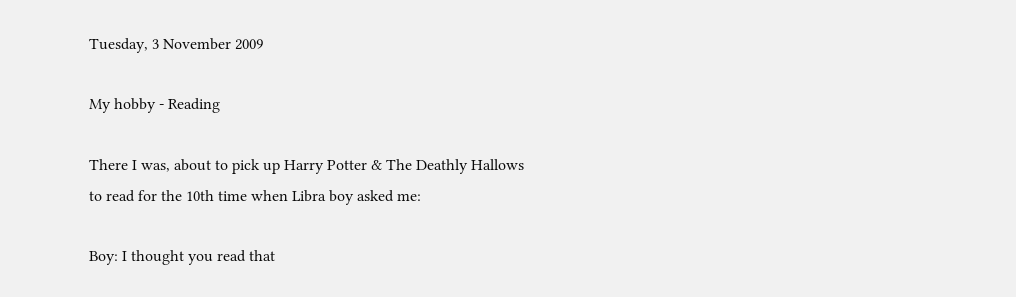Tuesday, 3 November 2009

My hobby - Reading

There I was, about to pick up Harry Potter & The Deathly Hallows to read for the 10th time when Libra boy asked me:

Boy: I thought you read that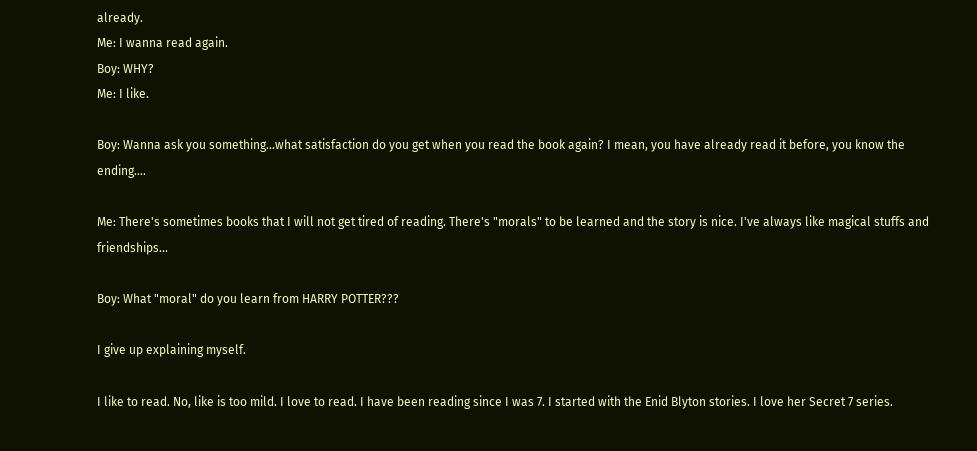already.
Me: I wanna read again.
Boy: WHY?
Me: I like.

Boy: Wanna ask you something...what satisfaction do you get when you read the book again? I mean, you have already read it before, you know the ending....

Me: There's sometimes books that I will not get tired of reading. There's "morals" to be learned and the story is nice. I've always like magical stuffs and friendships...

Boy: What "moral" do you learn from HARRY POTTER???

I give up explaining myself.

I like to read. No, like is too mild. I love to read. I have been reading since I was 7. I started with the Enid Blyton stories. I love her Secret 7 series.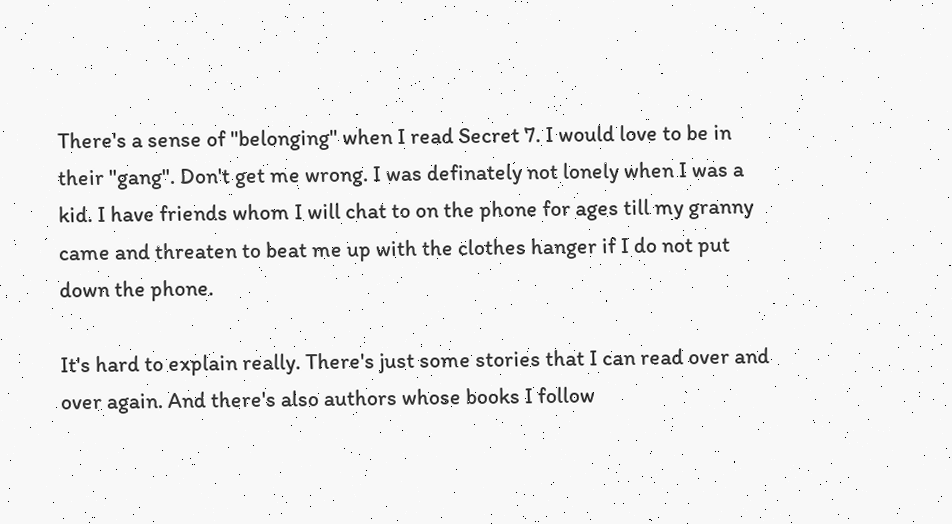There's a sense of "belonging" when I read Secret 7. I would love to be in their "gang". Don't get me wrong. I was definately not lonely when I was a kid. I have friends whom I will chat to on the phone for ages till my granny came and threaten to beat me up with the clothes hanger if I do not put down the phone.

It's hard to explain really. There's just some stories that I can read over and over again. And there's also authors whose books I follow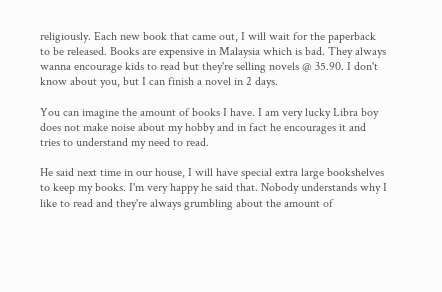religiously. Each new book that came out, I will wait for the paperback to be released. Books are expensive in Malaysia which is bad. They always wanna encourage kids to read but they're selling novels @ 35.90. I don't know about you, but I can finish a novel in 2 days.

You can imagine the amount of books I have. I am very lucky Libra boy does not make noise about my hobby and in fact he encourages it and tries to understand my need to read.

He said next time in our house, I will have special extra large bookshelves to keep my books. I'm very happy he said that. Nobody understands why I like to read and they're always grumbling about the amount of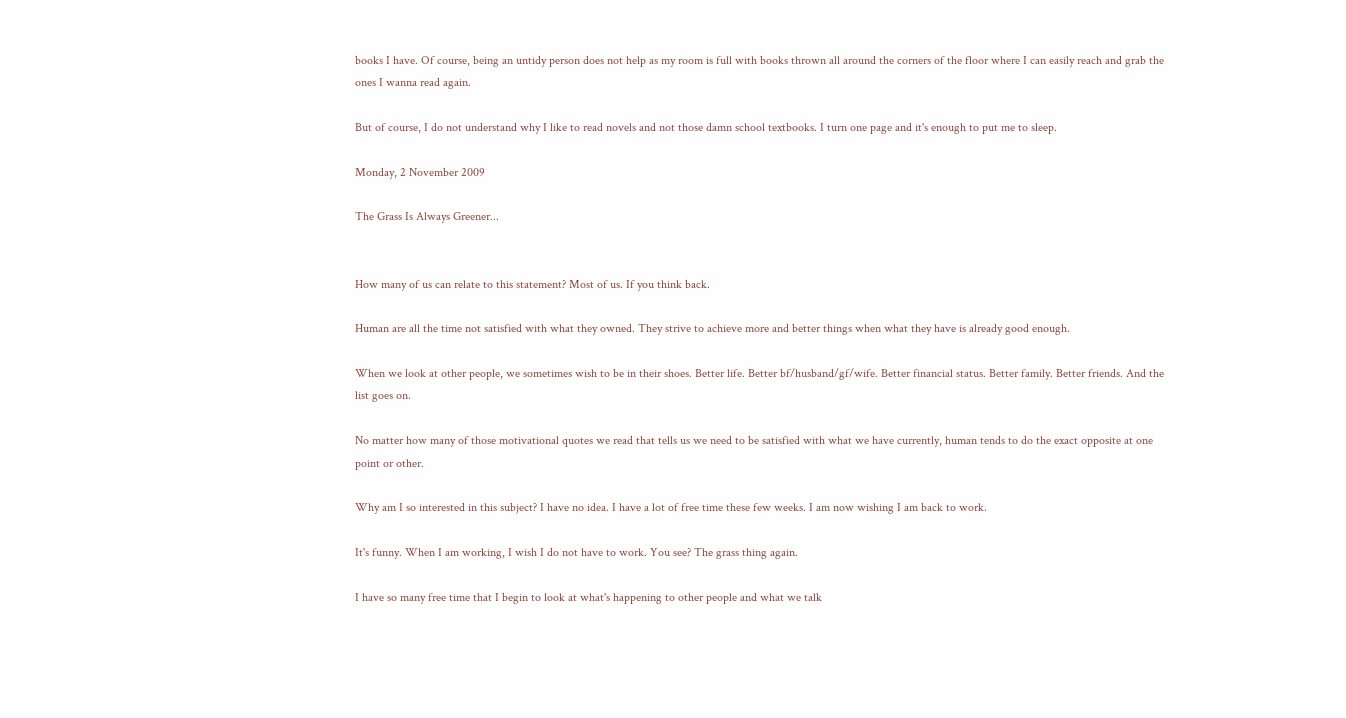books I have. Of course, being an untidy person does not help as my room is full with books thrown all around the corners of the floor where I can easily reach and grab the ones I wanna read again.

But of course, I do not understand why I like to read novels and not those damn school textbooks. I turn one page and it's enough to put me to sleep.

Monday, 2 November 2009

The Grass Is Always Greener...


How many of us can relate to this statement? Most of us. If you think back.

Human are all the time not satisfied with what they owned. They strive to achieve more and better things when what they have is already good enough.

When we look at other people, we sometimes wish to be in their shoes. Better life. Better bf/husband/gf/wife. Better financial status. Better family. Better friends. And the list goes on.

No matter how many of those motivational quotes we read that tells us we need to be satisfied with what we have currently, human tends to do the exact opposite at one point or other.

Why am I so interested in this subject? I have no idea. I have a lot of free time these few weeks. I am now wishing I am back to work.

It's funny. When I am working, I wish I do not have to work. You see? The grass thing again.

I have so many free time that I begin to look at what's happening to other people and what we talk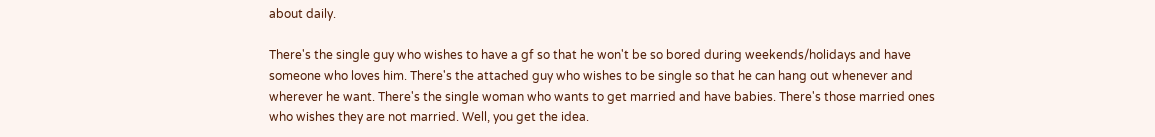about daily.

There's the single guy who wishes to have a gf so that he won't be so bored during weekends/holidays and have someone who loves him. There's the attached guy who wishes to be single so that he can hang out whenever and wherever he want. There's the single woman who wants to get married and have babies. There's those married ones who wishes they are not married. Well, you get the idea.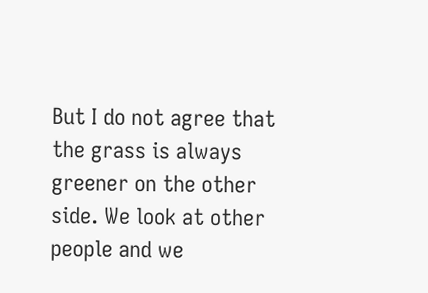But I do not agree that the grass is always greener on the other side. We look at other people and we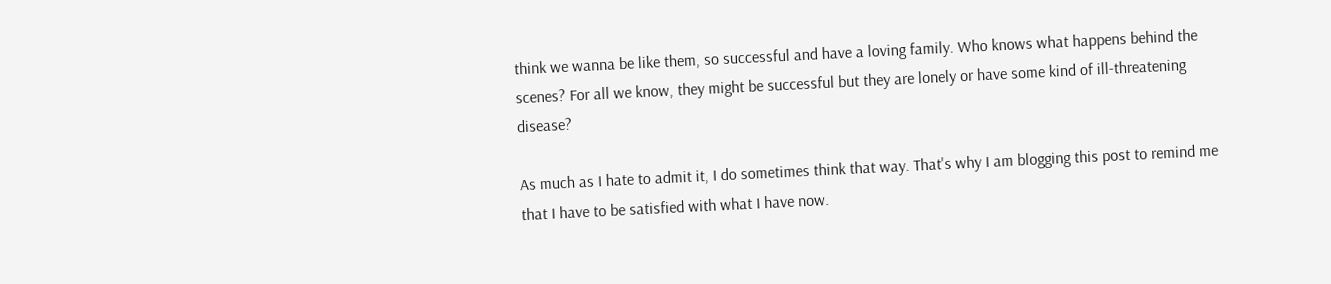think we wanna be like them, so successful and have a loving family. Who knows what happens behind the scenes? For all we know, they might be successful but they are lonely or have some kind of ill-threatening disease?

As much as I hate to admit it, I do sometimes think that way. That's why I am blogging this post to remind me that I have to be satisfied with what I have now.